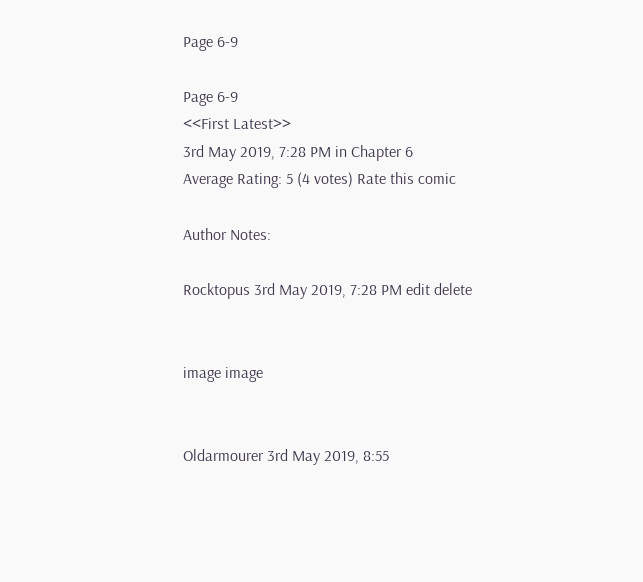Page 6-9

Page 6-9
<<First Latest>>
3rd May 2019, 7:28 PM in Chapter 6
Average Rating: 5 (4 votes) Rate this comic

Author Notes:

Rocktopus 3rd May 2019, 7:28 PM edit delete


image image


Oldarmourer 3rd May 2019, 8:55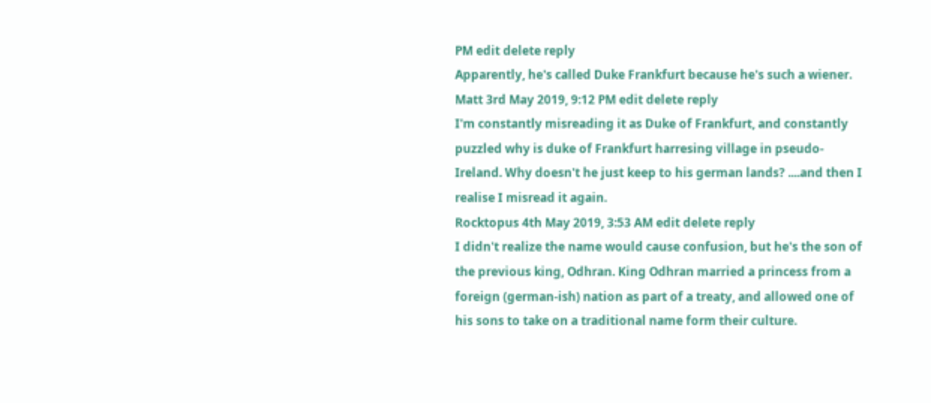PM edit delete reply
Apparently, he's called Duke Frankfurt because he's such a wiener.
Matt 3rd May 2019, 9:12 PM edit delete reply
I'm constantly misreading it as Duke of Frankfurt, and constantly puzzled why is duke of Frankfurt harresing village in pseudo-Ireland. Why doesn't he just keep to his german lands? ....and then I realise I misread it again.
Rocktopus 4th May 2019, 3:53 AM edit delete reply
I didn't realize the name would cause confusion, but he's the son of the previous king, Odhran. King Odhran married a princess from a foreign (german-ish) nation as part of a treaty, and allowed one of his sons to take on a traditional name form their culture.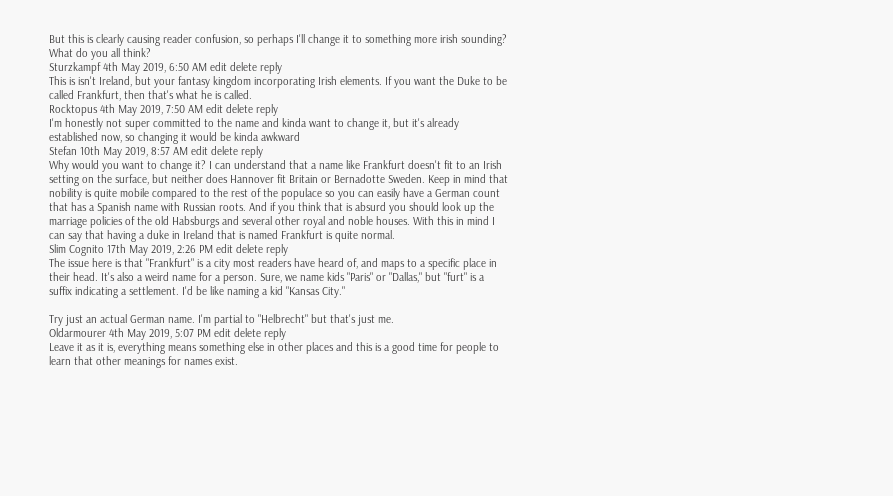But this is clearly causing reader confusion, so perhaps I'll change it to something more irish sounding? What do you all think?
Sturzkampf 4th May 2019, 6:50 AM edit delete reply
This is isn't Ireland, but your fantasy kingdom incorporating Irish elements. If you want the Duke to be called Frankfurt, then that's what he is called.
Rocktopus 4th May 2019, 7:50 AM edit delete reply
I'm honestly not super committed to the name and kinda want to change it, but it's already established now, so changing it would be kinda awkward
Stefan 10th May 2019, 8:57 AM edit delete reply
Why would you want to change it? I can understand that a name like Frankfurt doesn't fit to an Irish setting on the surface, but neither does Hannover fit Britain or Bernadotte Sweden. Keep in mind that nobility is quite mobile compared to the rest of the populace so you can easily have a German count that has a Spanish name with Russian roots. And if you think that is absurd you should look up the marriage policies of the old Habsburgs and several other royal and noble houses. With this in mind I can say that having a duke in Ireland that is named Frankfurt is quite normal.
Slim Cognito 17th May 2019, 2:26 PM edit delete reply
The issue here is that "Frankfurt" is a city most readers have heard of, and maps to a specific place in their head. It's also a weird name for a person. Sure, we name kids "Paris" or "Dallas," but "furt" is a suffix indicating a settlement. I'd be like naming a kid "Kansas City."

Try just an actual German name. I'm partial to "Helbrecht" but that's just me.
Oldarmourer 4th May 2019, 5:07 PM edit delete reply
Leave it as it is, everything means something else in other places and this is a good time for people to learn that other meanings for names exist.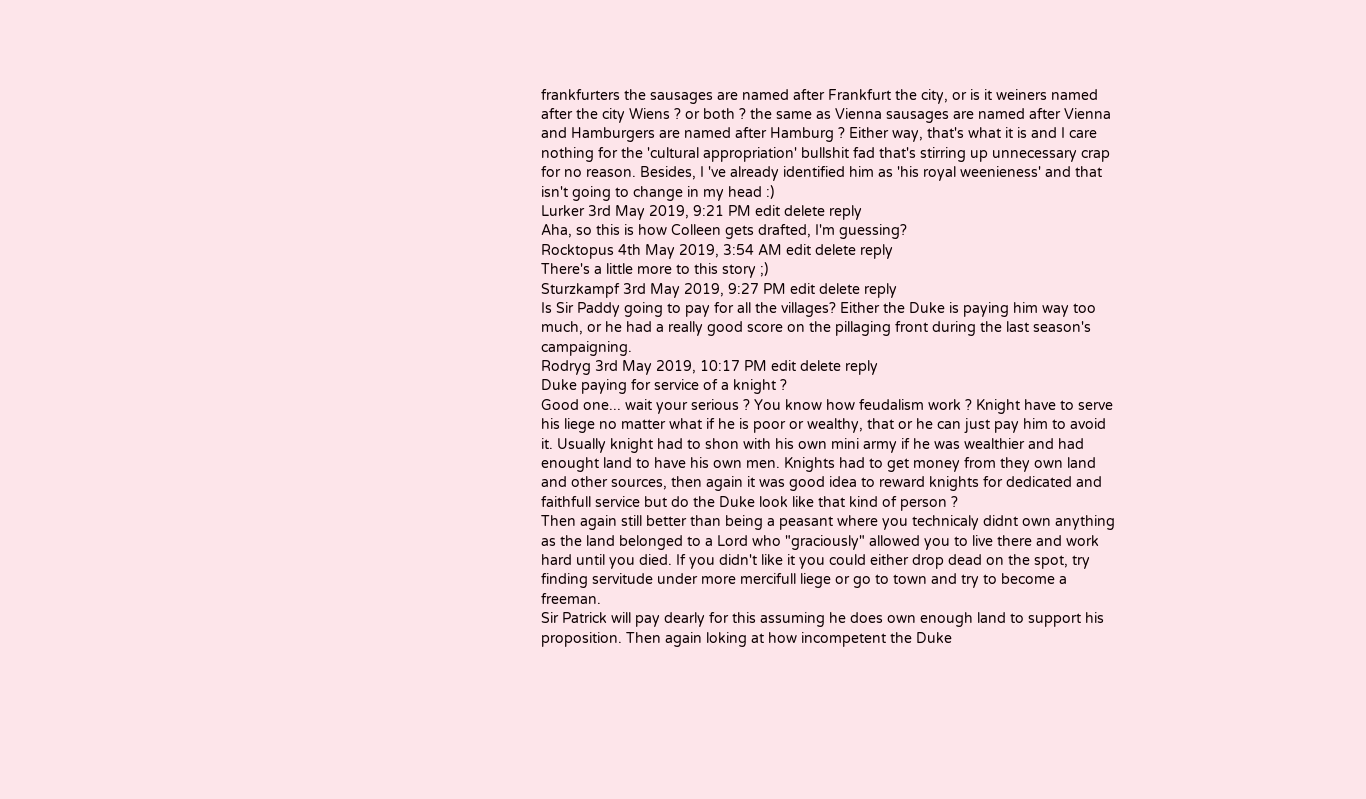frankfurters the sausages are named after Frankfurt the city, or is it weiners named after the city Wiens ? or both ? the same as Vienna sausages are named after Vienna and Hamburgers are named after Hamburg ? Either way, that's what it is and I care nothing for the 'cultural appropriation' bullshit fad that's stirring up unnecessary crap for no reason. Besides, I 've already identified him as 'his royal weenieness' and that isn't going to change in my head :)
Lurker 3rd May 2019, 9:21 PM edit delete reply
Aha, so this is how Colleen gets drafted, I'm guessing?
Rocktopus 4th May 2019, 3:54 AM edit delete reply
There's a little more to this story ;)
Sturzkampf 3rd May 2019, 9:27 PM edit delete reply
Is Sir Paddy going to pay for all the villages? Either the Duke is paying him way too much, or he had a really good score on the pillaging front during the last season's campaigning.
Rodryg 3rd May 2019, 10:17 PM edit delete reply
Duke paying for service of a knight ?
Good one... wait your serious ? You know how feudalism work ? Knight have to serve his liege no matter what if he is poor or wealthy, that or he can just pay him to avoid it. Usually knight had to shon with his own mini army if he was wealthier and had enought land to have his own men. Knights had to get money from they own land and other sources, then again it was good idea to reward knights for dedicated and faithfull service but do the Duke look like that kind of person ?
Then again still better than being a peasant where you technicaly didnt own anything as the land belonged to a Lord who "graciously" allowed you to live there and work hard until you died. If you didn't like it you could either drop dead on the spot, try finding servitude under more mercifull liege or go to town and try to become a freeman.
Sir Patrick will pay dearly for this assuming he does own enough land to support his proposition. Then again loking at how incompetent the Duke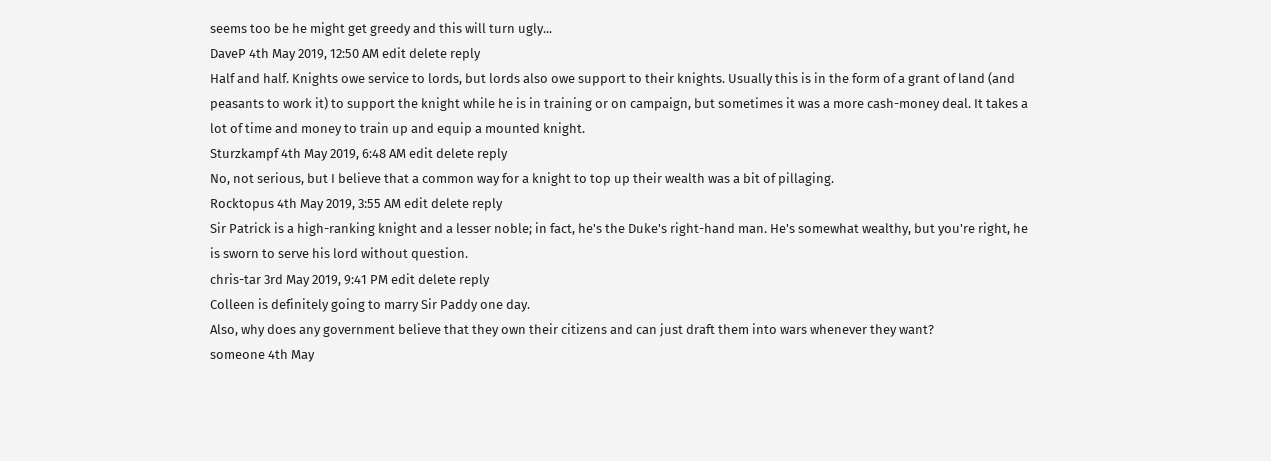seems too be he might get greedy and this will turn ugly...
DaveP 4th May 2019, 12:50 AM edit delete reply
Half and half. Knights owe service to lords, but lords also owe support to their knights. Usually this is in the form of a grant of land (and peasants to work it) to support the knight while he is in training or on campaign, but sometimes it was a more cash-money deal. It takes a lot of time and money to train up and equip a mounted knight.
Sturzkampf 4th May 2019, 6:48 AM edit delete reply
No, not serious, but I believe that a common way for a knight to top up their wealth was a bit of pillaging.
Rocktopus 4th May 2019, 3:55 AM edit delete reply
Sir Patrick is a high-ranking knight and a lesser noble; in fact, he's the Duke's right-hand man. He's somewhat wealthy, but you're right, he is sworn to serve his lord without question.
chris-tar 3rd May 2019, 9:41 PM edit delete reply
Colleen is definitely going to marry Sir Paddy one day.
Also, why does any government believe that they own their citizens and can just draft them into wars whenever they want?
someone 4th May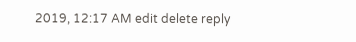2019, 12:17 AM edit delete reply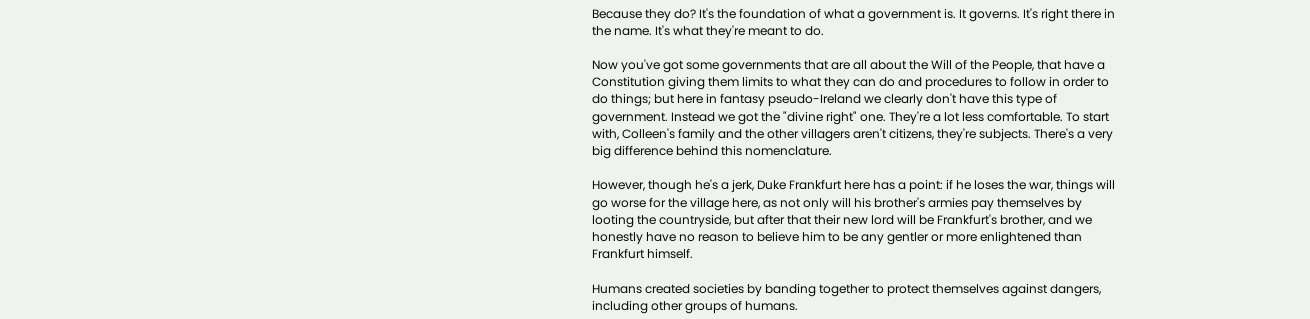Because they do? It's the foundation of what a government is. It governs. It's right there in the name. It's what they're meant to do.

Now you've got some governments that are all about the Will of the People, that have a Constitution giving them limits to what they can do and procedures to follow in order to do things; but here in fantasy pseudo-Ireland we clearly don't have this type of government. Instead we got the "divine right" one. They're a lot less comfortable. To start with, Colleen's family and the other villagers aren't citizens, they're subjects. There's a very big difference behind this nomenclature.

However, though he's a jerk, Duke Frankfurt here has a point: if he loses the war, things will go worse for the village here, as not only will his brother's armies pay themselves by looting the countryside, but after that their new lord will be Frankfurt's brother, and we honestly have no reason to believe him to be any gentler or more enlightened than Frankfurt himself.

Humans created societies by banding together to protect themselves against dangers, including other groups of humans.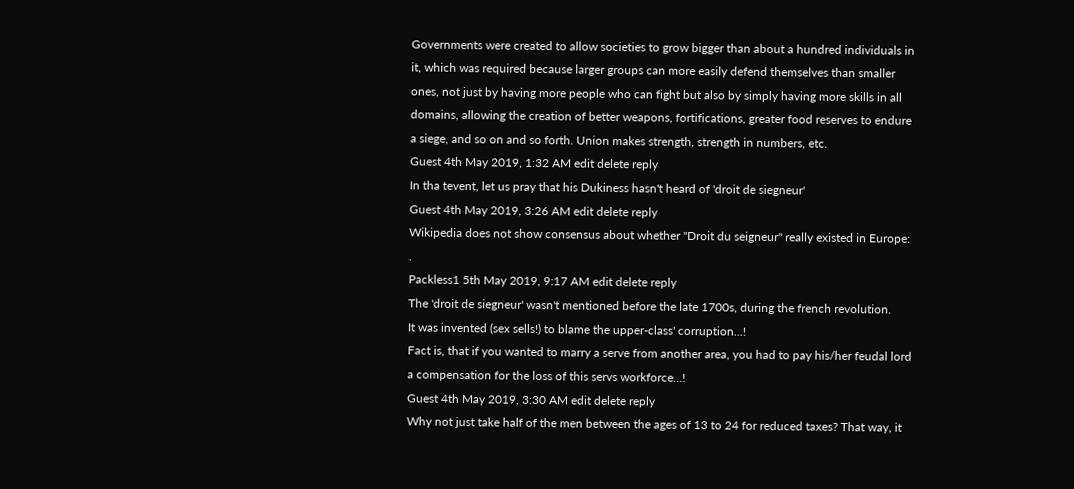Governments were created to allow societies to grow bigger than about a hundred individuals in it, which was required because larger groups can more easily defend themselves than smaller ones, not just by having more people who can fight but also by simply having more skills in all domains, allowing the creation of better weapons, fortifications, greater food reserves to endure a siege, and so on and so forth. Union makes strength, strength in numbers, etc.
Guest 4th May 2019, 1:32 AM edit delete reply
In tha tevent, let us pray that his Dukiness hasn't heard of 'droit de siegneur'
Guest 4th May 2019, 3:26 AM edit delete reply
Wikipedia does not show consensus about whether "Droit du seigneur" really existed in Europe: .
Packless1 5th May 2019, 9:17 AM edit delete reply
The 'droit de siegneur' wasn't mentioned before the late 1700s, during the french revolution.
It was invented (sex sells!) to blame the upper-class' corruption...!
Fact is, that if you wanted to marry a serve from another area, you had to pay his/her feudal lord a compensation for the loss of this servs workforce...!
Guest 4th May 2019, 3:30 AM edit delete reply
Why not just take half of the men between the ages of 13 to 24 for reduced taxes? That way, it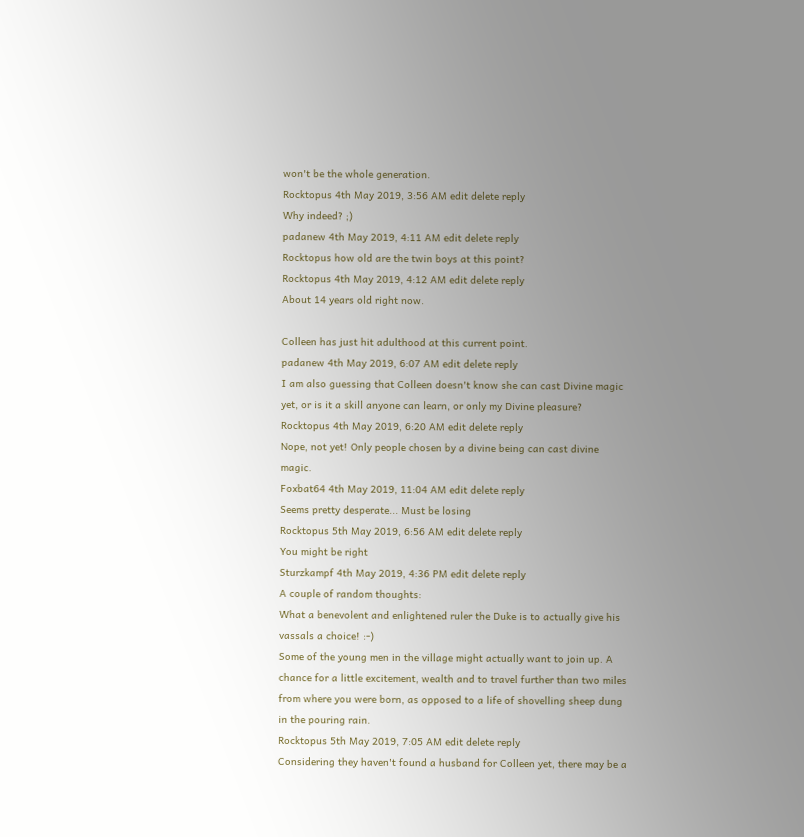won't be the whole generation.
Rocktopus 4th May 2019, 3:56 AM edit delete reply
Why indeed? ;)
padanew 4th May 2019, 4:11 AM edit delete reply
Rocktopus how old are the twin boys at this point?
Rocktopus 4th May 2019, 4:12 AM edit delete reply
About 14 years old right now.

Colleen has just hit adulthood at this current point.
padanew 4th May 2019, 6:07 AM edit delete reply
I am also guessing that Colleen doesn't know she can cast Divine magic yet, or is it a skill anyone can learn, or only my Divine pleasure?
Rocktopus 4th May 2019, 6:20 AM edit delete reply
Nope, not yet! Only people chosen by a divine being can cast divine magic.
Foxbat64 4th May 2019, 11:04 AM edit delete reply
Seems pretty desperate... Must be losing
Rocktopus 5th May 2019, 6:56 AM edit delete reply
You might be right
Sturzkampf 4th May 2019, 4:36 PM edit delete reply
A couple of random thoughts:
What a benevolent and enlightened ruler the Duke is to actually give his vassals a choice! :-)
Some of the young men in the village might actually want to join up. A chance for a little excitement, wealth and to travel further than two miles from where you were born, as opposed to a life of shovelling sheep dung in the pouring rain.
Rocktopus 5th May 2019, 7:05 AM edit delete reply
Considering they haven't found a husband for Colleen yet, there may be a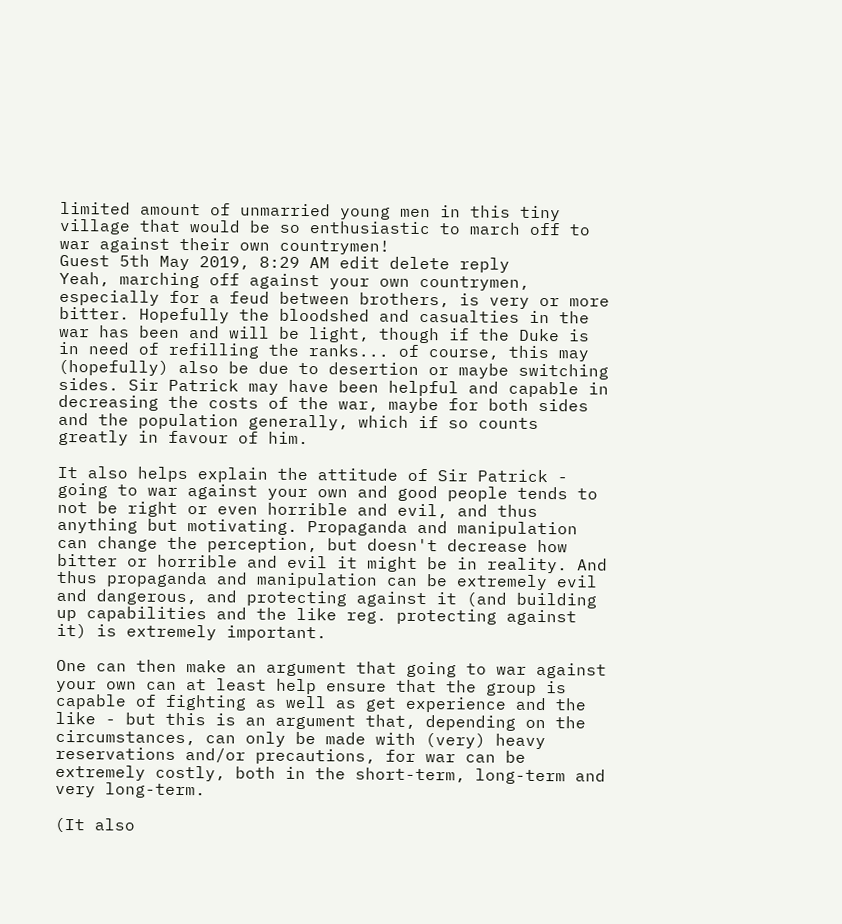limited amount of unmarried young men in this tiny village that would be so enthusiastic to march off to war against their own countrymen!
Guest 5th May 2019, 8:29 AM edit delete reply
Yeah, marching off against your own countrymen, especially for a feud between brothers, is very or more bitter. Hopefully the bloodshed and casualties in the war has been and will be light, though if the Duke is in need of refilling the ranks... of course, this may (hopefully) also be due to desertion or maybe switching sides. Sir Patrick may have been helpful and capable in decreasing the costs of the war, maybe for both sides and the population generally, which if so counts greatly in favour of him.

It also helps explain the attitude of Sir Patrick - going to war against your own and good people tends to not be right or even horrible and evil, and thus anything but motivating. Propaganda and manipulation can change the perception, but doesn't decrease how bitter or horrible and evil it might be in reality. And thus propaganda and manipulation can be extremely evil and dangerous, and protecting against it (and building up capabilities and the like reg. protecting against it) is extremely important.

One can then make an argument that going to war against your own can at least help ensure that the group is capable of fighting as well as get experience and the like - but this is an argument that, depending on the circumstances, can only be made with (very) heavy reservations and/or precautions, for war can be extremely costly, both in the short-term, long-term and very long-term.

(It also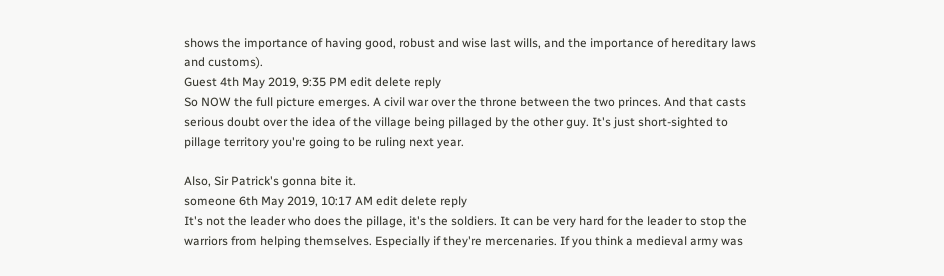shows the importance of having good, robust and wise last wills, and the importance of hereditary laws and customs).
Guest 4th May 2019, 9:35 PM edit delete reply
So NOW the full picture emerges. A civil war over the throne between the two princes. And that casts serious doubt over the idea of the village being pillaged by the other guy. It's just short-sighted to pillage territory you're going to be ruling next year.

Also, Sir Patrick's gonna bite it.
someone 6th May 2019, 10:17 AM edit delete reply
It's not the leader who does the pillage, it's the soldiers. It can be very hard for the leader to stop the warriors from helping themselves. Especially if they're mercenaries. If you think a medieval army was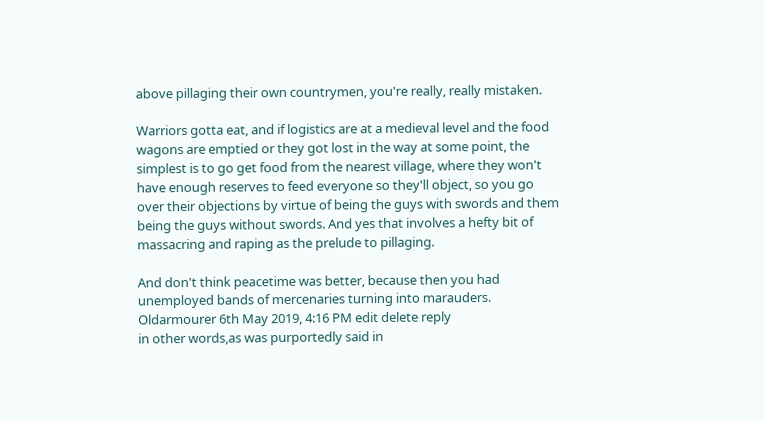above pillaging their own countrymen, you're really, really mistaken.

Warriors gotta eat, and if logistics are at a medieval level and the food wagons are emptied or they got lost in the way at some point, the simplest is to go get food from the nearest village, where they won't have enough reserves to feed everyone so they'll object, so you go over their objections by virtue of being the guys with swords and them being the guys without swords. And yes that involves a hefty bit of massacring and raping as the prelude to pillaging.

And don't think peacetime was better, because then you had unemployed bands of mercenaries turning into marauders.
Oldarmourer 6th May 2019, 4:16 PM edit delete reply
in other words,as was purportedly said in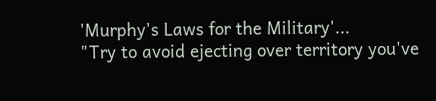'Murphy's Laws for the Military'...
"Try to avoid ejecting over territory you've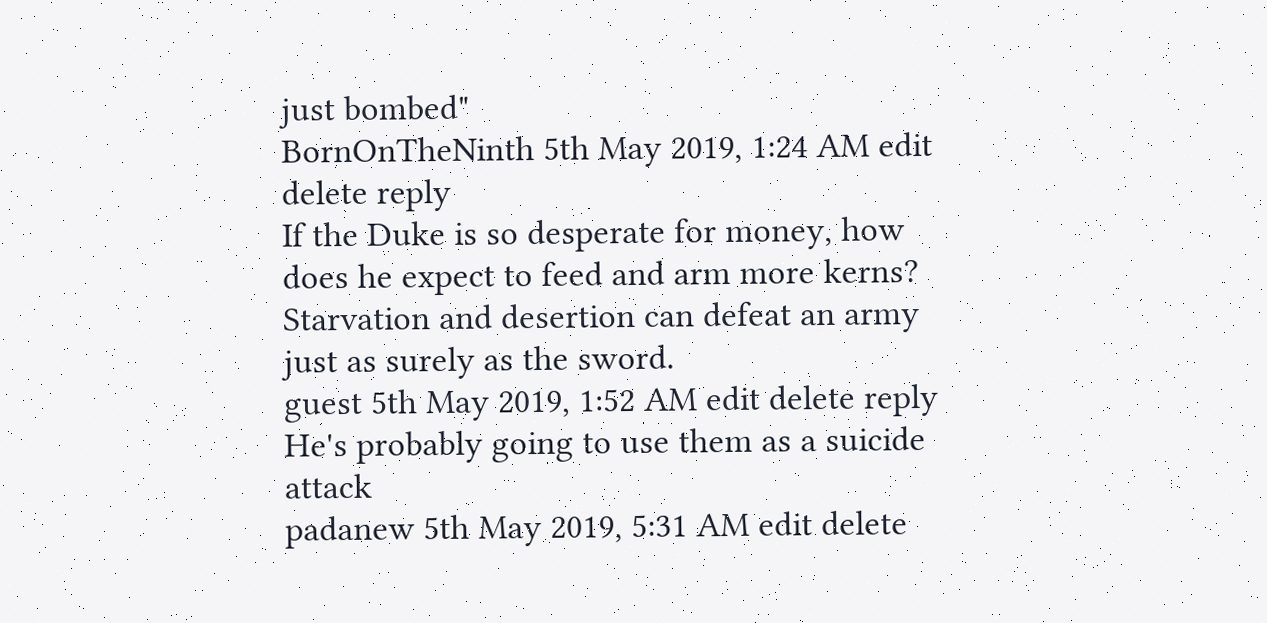just bombed"
BornOnTheNinth 5th May 2019, 1:24 AM edit delete reply
If the Duke is so desperate for money, how does he expect to feed and arm more kerns? Starvation and desertion can defeat an army just as surely as the sword.
guest 5th May 2019, 1:52 AM edit delete reply
He's probably going to use them as a suicide attack
padanew 5th May 2019, 5:31 AM edit delete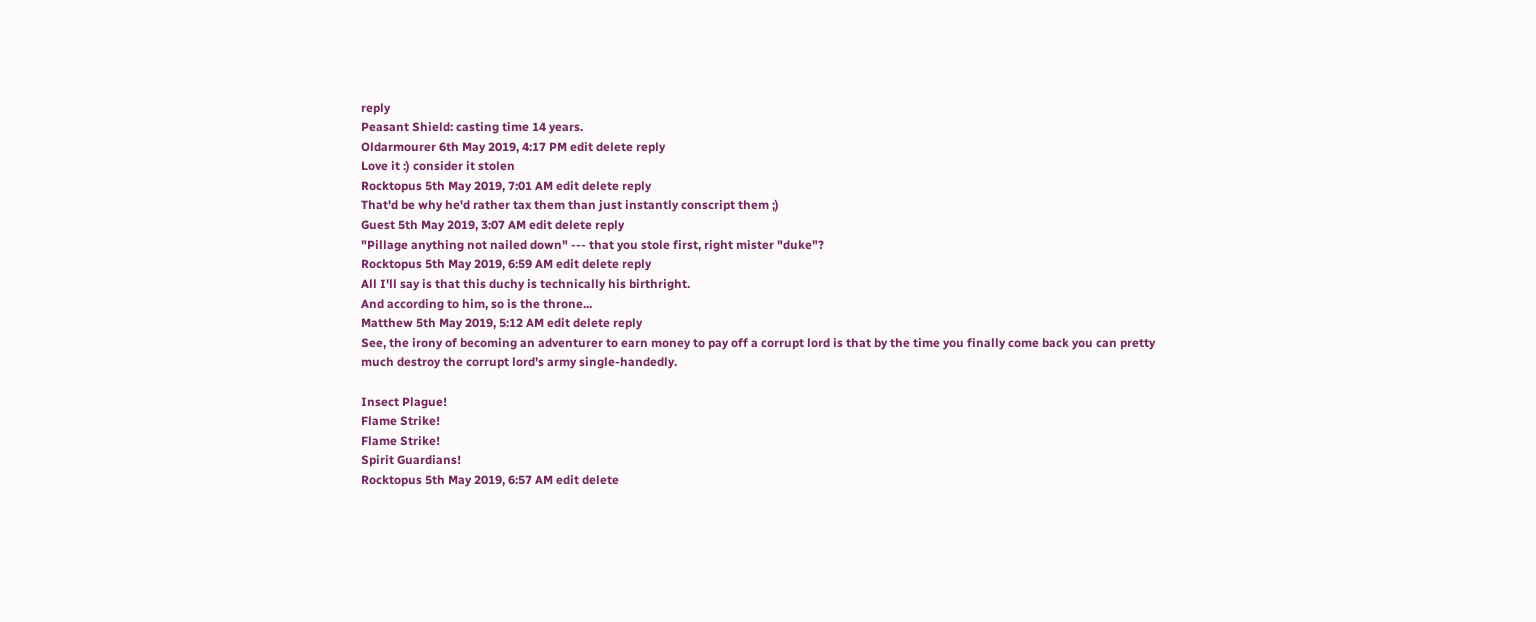reply
Peasant Shield: casting time 14 years.
Oldarmourer 6th May 2019, 4:17 PM edit delete reply
Love it :) consider it stolen
Rocktopus 5th May 2019, 7:01 AM edit delete reply
That'd be why he'd rather tax them than just instantly conscript them ;)
Guest 5th May 2019, 3:07 AM edit delete reply
"Pillage anything not nailed down" --- that you stole first, right mister "duke"?
Rocktopus 5th May 2019, 6:59 AM edit delete reply
All I'll say is that this duchy is technically his birthright.
And according to him, so is the throne...
Matthew 5th May 2019, 5:12 AM edit delete reply
See, the irony of becoming an adventurer to earn money to pay off a corrupt lord is that by the time you finally come back you can pretty much destroy the corrupt lord's army single-handedly.

Insect Plague!
Flame Strike!
Flame Strike!
Spirit Guardians!
Rocktopus 5th May 2019, 6:57 AM edit delete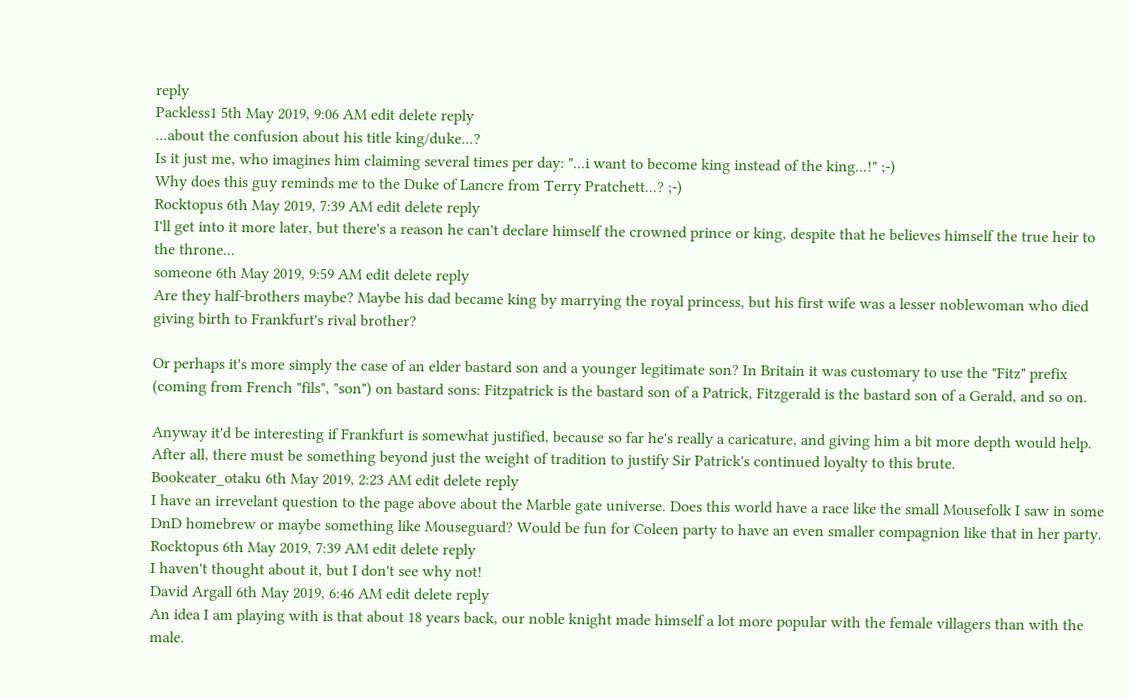reply
Packless1 5th May 2019, 9:06 AM edit delete reply
...about the confusion about his title king/duke...?
Is it just me, who imagines him claiming several times per day: "...i want to become king instead of the king...!" ;-)
Why does this guy reminds me to the Duke of Lancre from Terry Pratchett...? ;-)
Rocktopus 6th May 2019, 7:39 AM edit delete reply
I'll get into it more later, but there's a reason he can't declare himself the crowned prince or king, despite that he believes himself the true heir to the throne...
someone 6th May 2019, 9:59 AM edit delete reply
Are they half-brothers maybe? Maybe his dad became king by marrying the royal princess, but his first wife was a lesser noblewoman who died giving birth to Frankfurt's rival brother?

Or perhaps it's more simply the case of an elder bastard son and a younger legitimate son? In Britain it was customary to use the "Fitz" prefix (coming from French "fils", "son") on bastard sons: Fitzpatrick is the bastard son of a Patrick, Fitzgerald is the bastard son of a Gerald, and so on.

Anyway it'd be interesting if Frankfurt is somewhat justified, because so far he's really a caricature, and giving him a bit more depth would help. After all, there must be something beyond just the weight of tradition to justify Sir Patrick's continued loyalty to this brute.
Bookeater_otaku 6th May 2019, 2:23 AM edit delete reply
I have an irrevelant question to the page above about the Marble gate universe. Does this world have a race like the small Mousefolk I saw in some DnD homebrew or maybe something like Mouseguard? Would be fun for Coleen party to have an even smaller compagnion like that in her party.
Rocktopus 6th May 2019, 7:39 AM edit delete reply
I haven't thought about it, but I don't see why not!
David Argall 6th May 2019, 6:46 AM edit delete reply
An idea I am playing with is that about 18 years back, our noble knight made himself a lot more popular with the female villagers than with the male.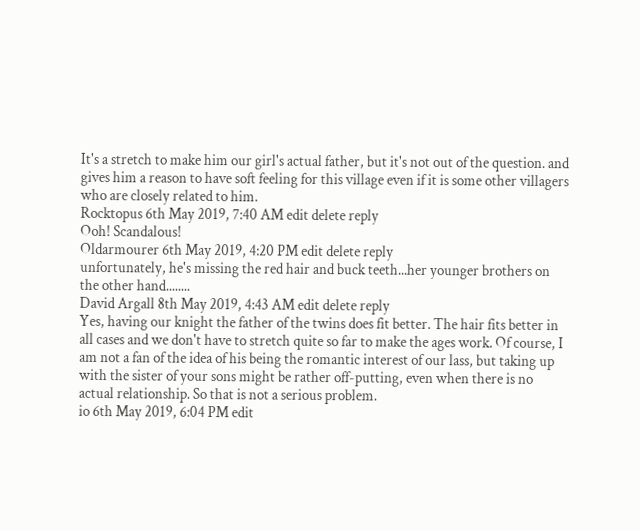It's a stretch to make him our girl's actual father, but it's not out of the question. and gives him a reason to have soft feeling for this village even if it is some other villagers who are closely related to him.
Rocktopus 6th May 2019, 7:40 AM edit delete reply
Ooh! Scandalous!
Oldarmourer 6th May 2019, 4:20 PM edit delete reply
unfortunately, he's missing the red hair and buck teeth...her younger brothers on the other hand........
David Argall 8th May 2019, 4:43 AM edit delete reply
Yes, having our knight the father of the twins does fit better. The hair fits better in all cases and we don't have to stretch quite so far to make the ages work. Of course, I am not a fan of the idea of his being the romantic interest of our lass, but taking up with the sister of your sons might be rather off-putting, even when there is no actual relationship. So that is not a serious problem.
io 6th May 2019, 6:04 PM edit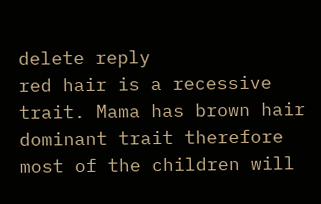delete reply
red hair is a recessive trait. Mama has brown hair dominant trait therefore most of the children will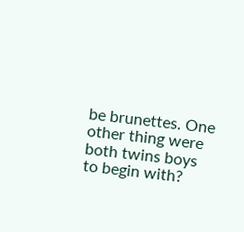be brunettes. One other thing were both twins boys to begin with?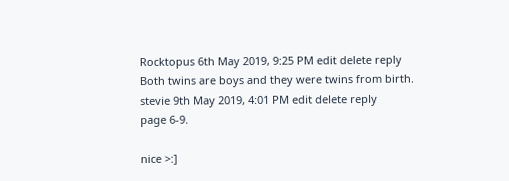Rocktopus 6th May 2019, 9:25 PM edit delete reply
Both twins are boys and they were twins from birth.
stevie 9th May 2019, 4:01 PM edit delete reply
page 6-9.

nice >:]